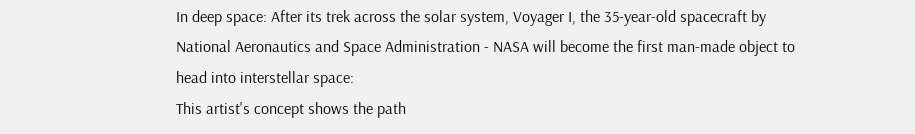In deep space: After its trek across the solar system, Voyager I, the 35-year-old spacecraft by National Aeronautics and Space Administration - NASA will become the first man-made object to head into interstellar space:
This artist's concept shows the path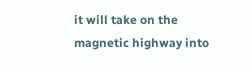it will take on the magnetic highway into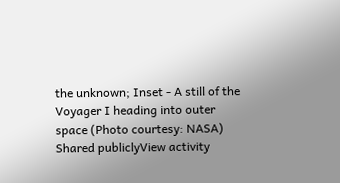the unknown; Inset - A still of the Voyager I heading into outer space (Photo courtesy: NASA)
Shared publiclyView activity